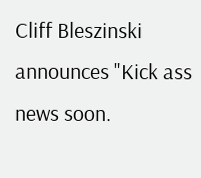Cliff Bleszinski announces "Kick ass news soon.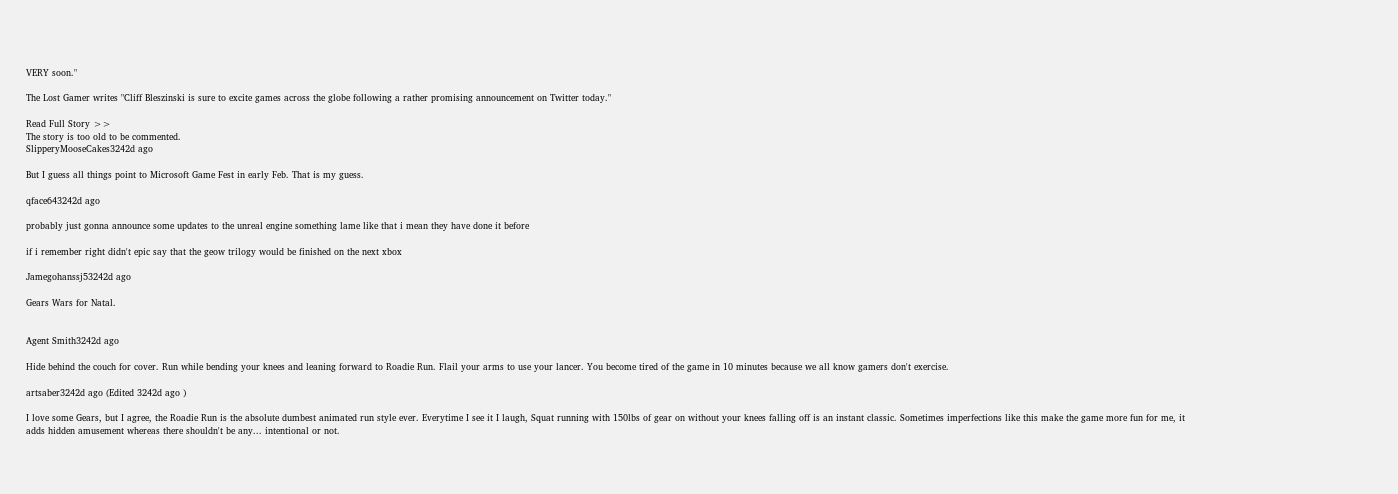VERY soon."

The Lost Gamer writes "Cliff Bleszinski is sure to excite games across the globe following a rather promising announcement on Twitter today."

Read Full Story >>
The story is too old to be commented.
SlipperyMooseCakes3242d ago

But I guess all things point to Microsoft Game Fest in early Feb. That is my guess.

qface643242d ago

probably just gonna announce some updates to the unreal engine something lame like that i mean they have done it before

if i remember right didn't epic say that the geow trilogy would be finished on the next xbox

Jamegohanssj53242d ago

Gears Wars for Natal.


Agent Smith3242d ago

Hide behind the couch for cover. Run while bending your knees and leaning forward to Roadie Run. Flail your arms to use your lancer. You become tired of the game in 10 minutes because we all know gamers don't exercise.

artsaber3242d ago (Edited 3242d ago )

I love some Gears, but I agree, the Roadie Run is the absolute dumbest animated run style ever. Everytime I see it I laugh, Squat running with 150lbs of gear on without your knees falling off is an instant classic. Sometimes imperfections like this make the game more fun for me, it adds hidden amusement whereas there shouldn't be any... intentional or not.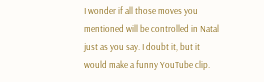I wonder if all those moves you mentioned will be controlled in Natal just as you say. I doubt it, but it would make a funny YouTube clip.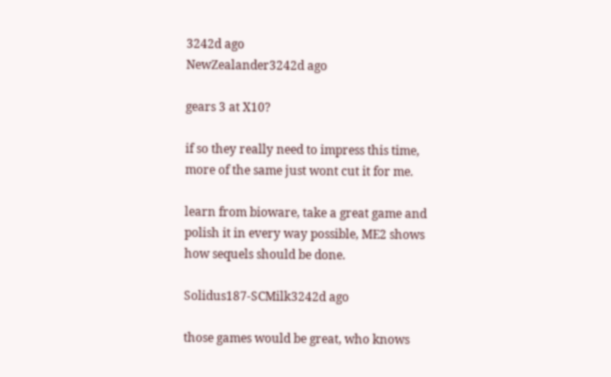3242d ago
NewZealander3242d ago

gears 3 at X10?

if so they really need to impress this time, more of the same just wont cut it for me.

learn from bioware, take a great game and polish it in every way possible, ME2 shows how sequels should be done.

Solidus187-SCMilk3242d ago

those games would be great, who knows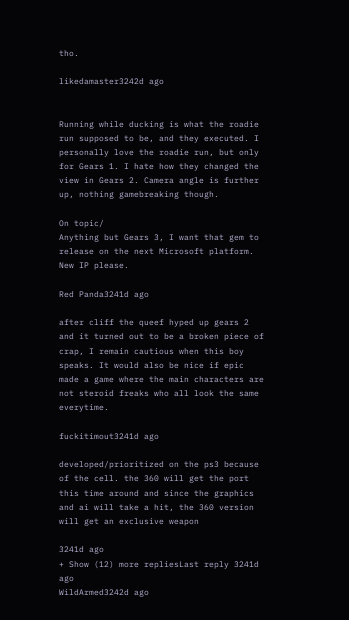tho.

likedamaster3242d ago


Running while ducking is what the roadie run supposed to be, and they executed. I personally love the roadie run, but only for Gears 1. I hate how they changed the view in Gears 2. Camera angle is further up, nothing gamebreaking though.

On topic/
Anything but Gears 3, I want that gem to release on the next Microsoft platform. New IP please.

Red Panda3241d ago

after cliff the queef hyped up gears 2 and it turned out to be a broken piece of crap, I remain cautious when this boy speaks. It would also be nice if epic made a game where the main characters are not steroid freaks who all look the same everytime.

fuckitimout3241d ago

developed/prioritized on the ps3 because of the cell. the 360 will get the port this time around and since the graphics and ai will take a hit, the 360 version will get an exclusive weapon

3241d ago
+ Show (12) more repliesLast reply 3241d ago
WildArmed3242d ago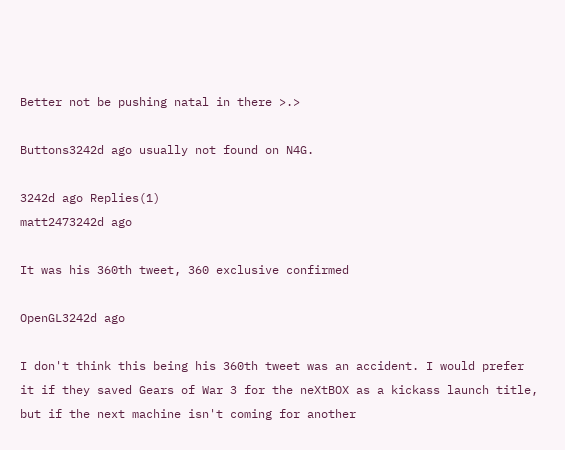Better not be pushing natal in there >.>

Buttons3242d ago usually not found on N4G.

3242d ago Replies(1)
matt2473242d ago

It was his 360th tweet, 360 exclusive confirmed

OpenGL3242d ago

I don't think this being his 360th tweet was an accident. I would prefer it if they saved Gears of War 3 for the neXtBOX as a kickass launch title, but if the next machine isn't coming for another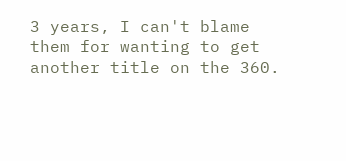3 years, I can't blame them for wanting to get another title on the 360.